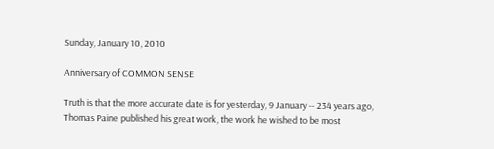Sunday, January 10, 2010

Anniversary of COMMON SENSE

Truth is that the more accurate date is for yesterday, 9 January -- 234 years ago, Thomas Paine published his great work, the work he wished to be most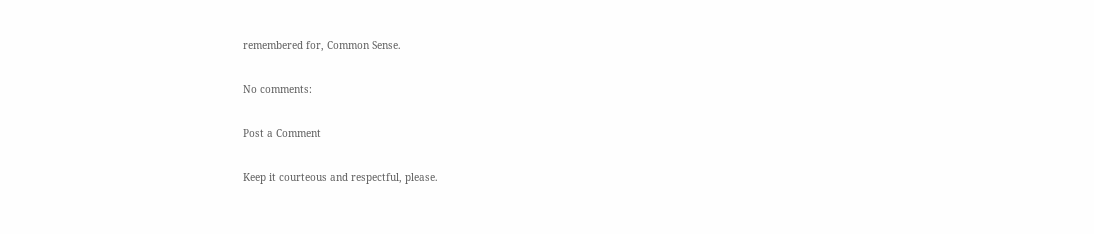remembered for, Common Sense.

No comments:

Post a Comment

Keep it courteous and respectful, please.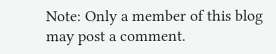Note: Only a member of this blog may post a comment.